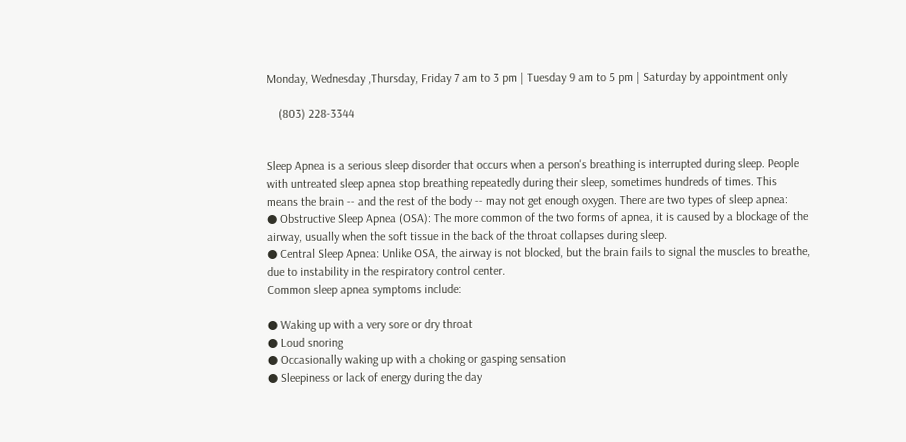Monday, Wednesday ,Thursday, Friday 7 am to 3 pm | Tuesday 9 am to 5 pm | Saturday by appointment only

    (803) 228-3344


Sleep Apnea is a serious sleep disorder that occurs when a person's breathing is interrupted during sleep. People with untreated sleep apnea stop breathing repeatedly during their sleep, sometimes hundreds of times. This means the brain -- and the rest of the body -- may not get enough oxygen. There are two types of sleep apnea:
● Obstructive Sleep Apnea (OSA): The more common of the two forms of apnea, it is caused by a blockage of the airway, usually when the soft tissue in the back of the throat collapses during sleep.
● Central Sleep Apnea: Unlike OSA, the airway is not blocked, but the brain fails to signal the muscles to breathe, due to instability in the respiratory control center.
Common sleep apnea symptoms include:

● Waking up with a very sore or dry throat
● Loud snoring
● Occasionally waking up with a choking or gasping sensation
● Sleepiness or lack of energy during the day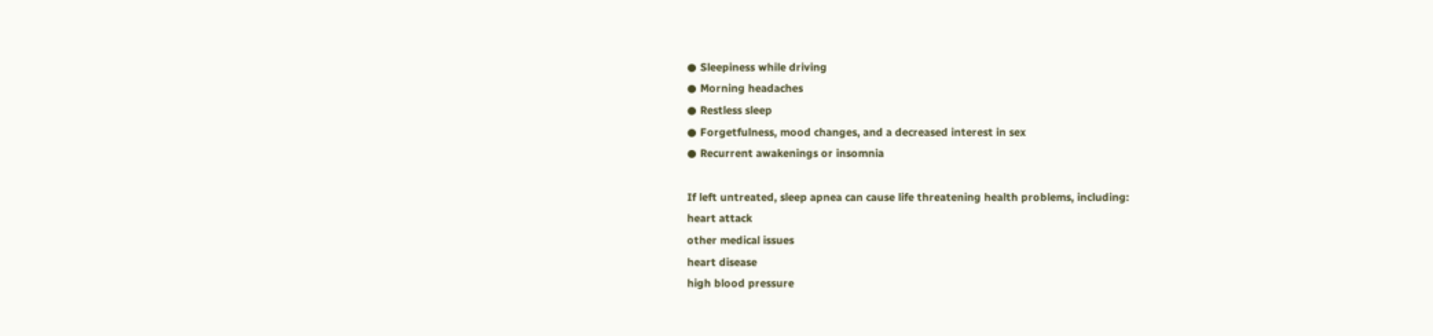● Sleepiness while driving
● Morning headaches
● Restless sleep
● Forgetfulness, mood changes, and a decreased interest in sex
● Recurrent awakenings or insomnia

If left untreated, sleep apnea can cause life threatening health problems, including:
heart attack
other medical issues
heart disease
high blood pressure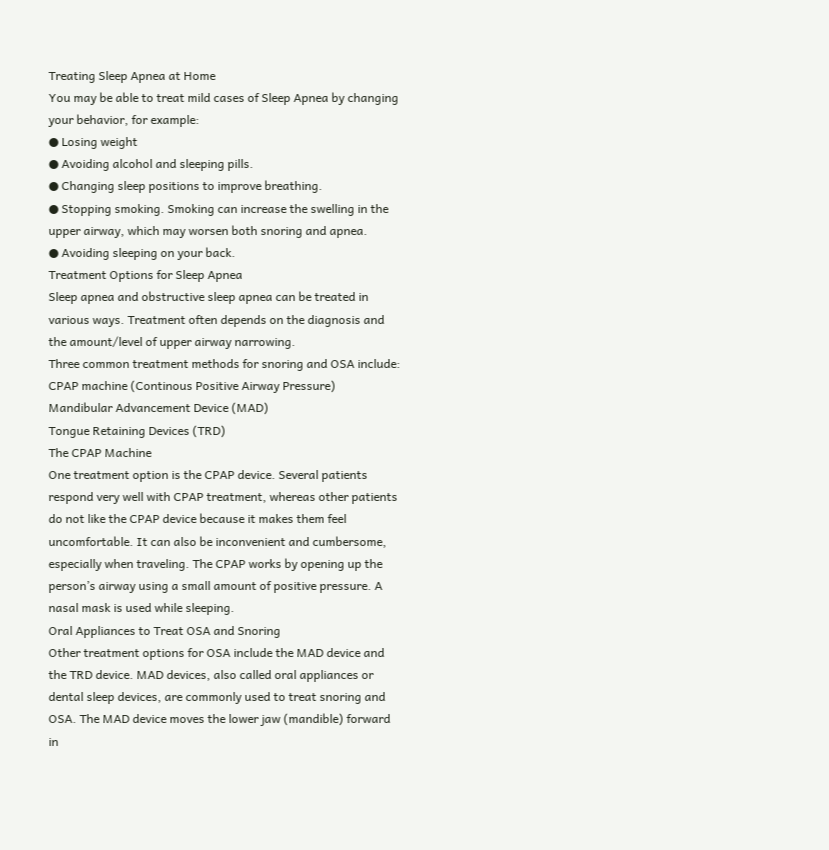Treating Sleep Apnea at Home
You may be able to treat mild cases of Sleep Apnea by changing your behavior, for example:
● Losing weight
● Avoiding alcohol and sleeping pills.
● Changing sleep positions to improve breathing.
● Stopping smoking. Smoking can increase the swelling in the upper airway, which may worsen both snoring and apnea.
● Avoiding sleeping on your back.
Treatment Options for Sleep Apnea
Sleep apnea and obstructive sleep apnea can be treated in various ways. Treatment often depends on the diagnosis and the amount/level of upper airway narrowing.
Three common treatment methods for snoring and OSA include:
CPAP machine (Continous Positive Airway Pressure)
Mandibular Advancement Device (MAD)
Tongue Retaining Devices (TRD)
The CPAP Machine
One treatment option is the CPAP device. Several patients respond very well with CPAP treatment, whereas other patients do not like the CPAP device because it makes them feel uncomfortable. It can also be inconvenient and cumbersome, especially when traveling. The CPAP works by opening up the person’s airway using a small amount of positive pressure. A nasal mask is used while sleeping.
Oral Appliances to Treat OSA and Snoring
Other treatment options for OSA include the MAD device and the TRD device. MAD devices, also called oral appliances or dental sleep devices, are commonly used to treat snoring and OSA. The MAD device moves the lower jaw (mandible) forward in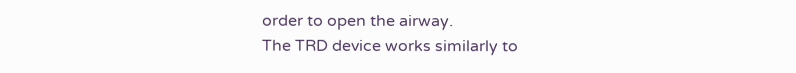order to open the airway.
The TRD device works similarly to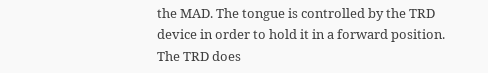the MAD. The tongue is controlled by the TRD device in order to hold it in a forward position. The TRD does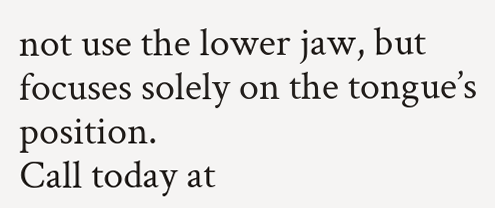not use the lower jaw, but focuses solely on the tongue’s position.
Call today at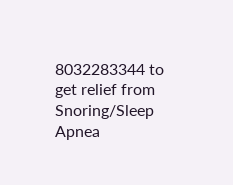8032283344 to get relief from Snoring/Sleep Apnea